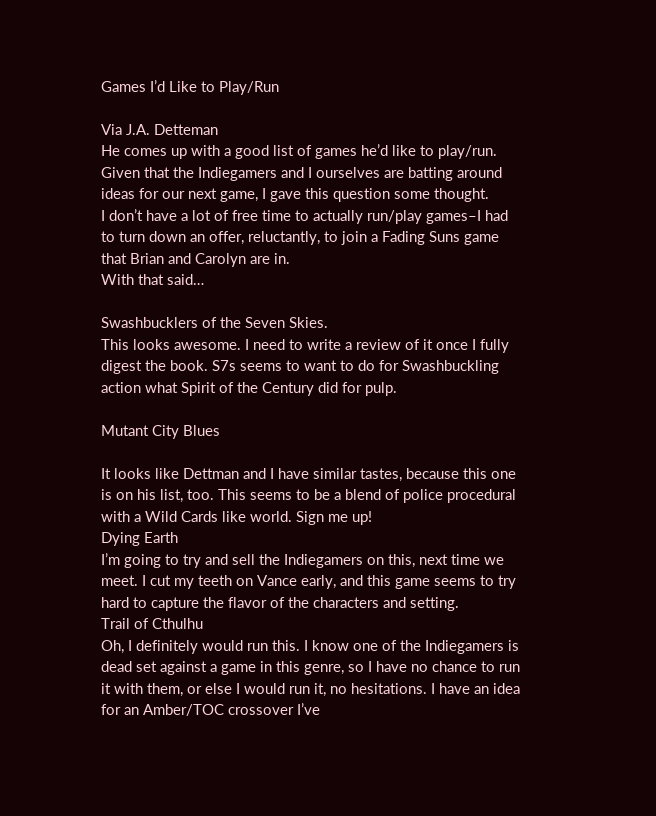Games I’d Like to Play/Run

Via J.A. Detteman
He comes up with a good list of games he’d like to play/run. Given that the Indiegamers and I ourselves are batting around ideas for our next game, I gave this question some thought.
I don’t have a lot of free time to actually run/play games–I had to turn down an offer, reluctantly, to join a Fading Suns game that Brian and Carolyn are in.
With that said…

Swashbucklers of the Seven Skies.
This looks awesome. I need to write a review of it once I fully digest the book. S7s seems to want to do for Swashbuckling action what Spirit of the Century did for pulp.

Mutant City Blues

It looks like Dettman and I have similar tastes, because this one is on his list, too. This seems to be a blend of police procedural with a Wild Cards like world. Sign me up!
Dying Earth
I’m going to try and sell the Indiegamers on this, next time we meet. I cut my teeth on Vance early, and this game seems to try hard to capture the flavor of the characters and setting.
Trail of Cthulhu
Oh, I definitely would run this. I know one of the Indiegamers is dead set against a game in this genre, so I have no chance to run it with them, or else I would run it, no hesitations. I have an idea for an Amber/TOC crossover I’ve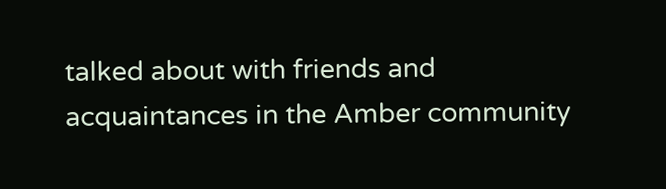talked about with friends and acquaintances in the Amber community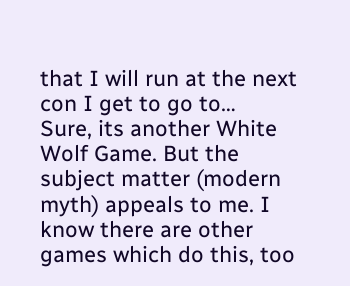that I will run at the next con I get to go to…
Sure, its another White Wolf Game. But the subject matter (modern myth) appeals to me. I know there are other games which do this, too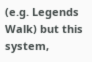(e.g. Legends Walk) but this system,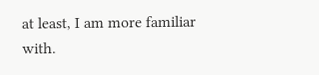at least, I am more familiar with.